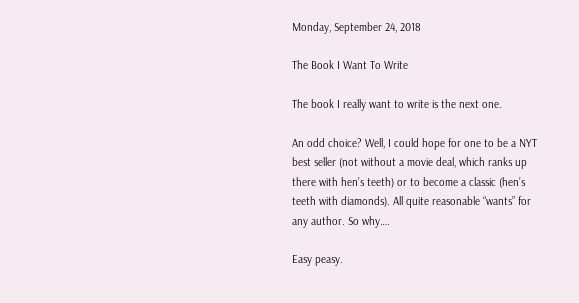Monday, September 24, 2018

The Book I Want To Write

The book I really want to write is the next one.

An odd choice? Well, I could hope for one to be a NYT best seller (not without a movie deal, which ranks up there with hen’s teeth) or to become a classic (hen’s teeth with diamonds). All quite reasonable “wants” for any author. So why….

Easy peasy.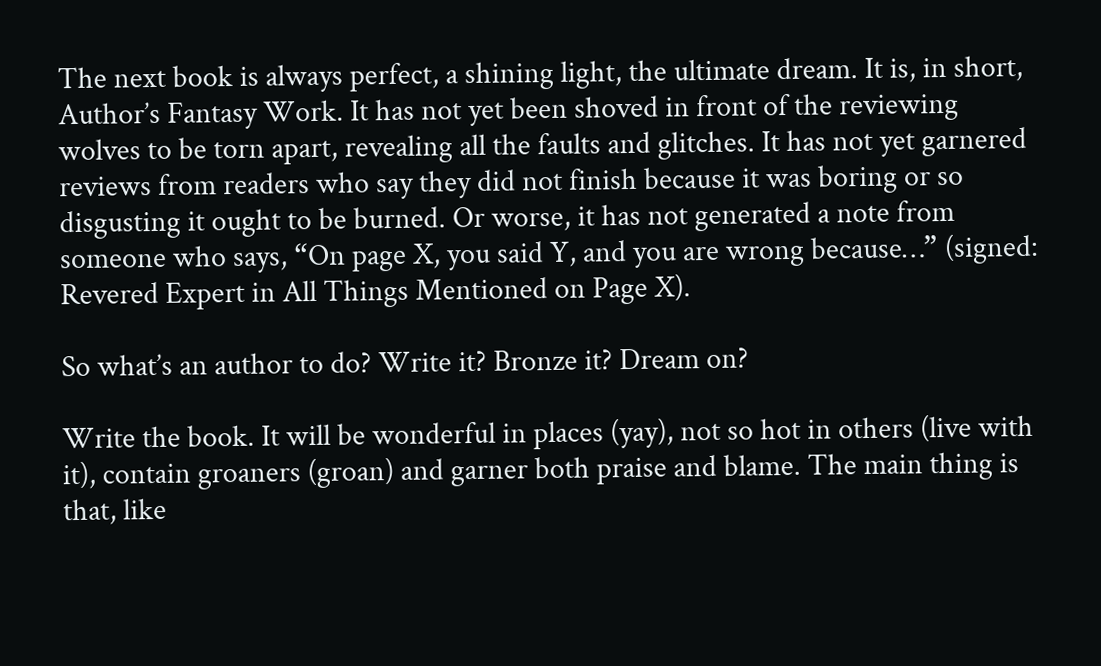The next book is always perfect, a shining light, the ultimate dream. It is, in short, Author’s Fantasy Work. It has not yet been shoved in front of the reviewing wolves to be torn apart, revealing all the faults and glitches. It has not yet garnered reviews from readers who say they did not finish because it was boring or so disgusting it ought to be burned. Or worse, it has not generated a note from someone who says, “On page X, you said Y, and you are wrong because…” (signed: Revered Expert in All Things Mentioned on Page X).

So what’s an author to do? Write it? Bronze it? Dream on?

Write the book. It will be wonderful in places (yay), not so hot in others (live with it), contain groaners (groan) and garner both praise and blame. The main thing is that, like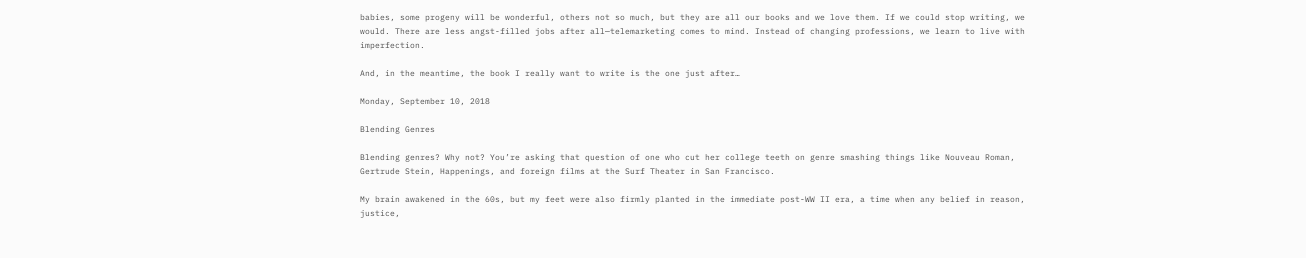babies, some progeny will be wonderful, others not so much, but they are all our books and we love them. If we could stop writing, we would. There are less angst-filled jobs after all—telemarketing comes to mind. Instead of changing professions, we learn to live with imperfection.

And, in the meantime, the book I really want to write is the one just after…

Monday, September 10, 2018

Blending Genres

Blending genres? Why not? You’re asking that question of one who cut her college teeth on genre smashing things like Nouveau Roman, Gertrude Stein, Happenings, and foreign films at the Surf Theater in San Francisco.

My brain awakened in the 60s, but my feet were also firmly planted in the immediate post-WW II era, a time when any belief in reason, justice,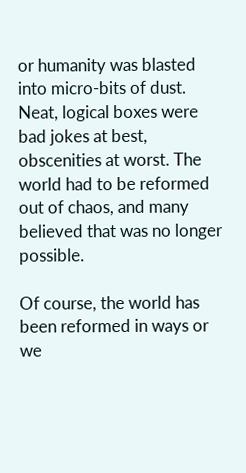or humanity was blasted into micro-bits of dust. Neat, logical boxes were bad jokes at best, obscenities at worst. The world had to be reformed out of chaos, and many believed that was no longer possible.

Of course, the world has been reformed in ways or we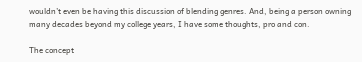wouldn’t even be having this discussion of blending genres. And, being a person owning many decades beyond my college years, I have some thoughts, pro and con.

The concept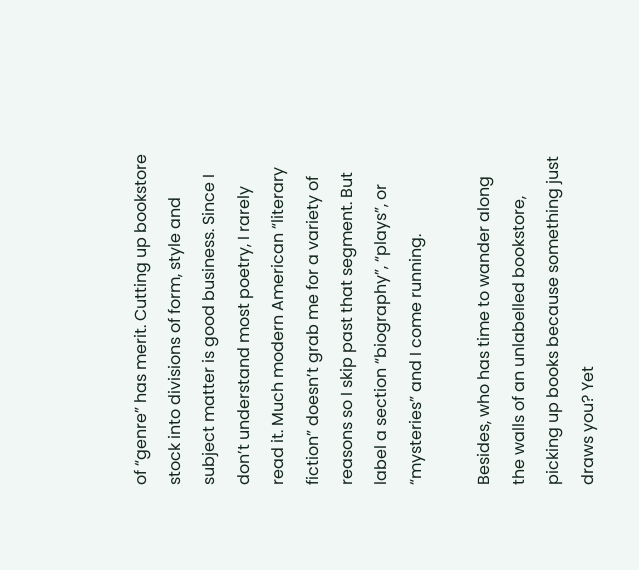of “genre” has merit. Cutting up bookstore stock into divisions of form, style and subject matter is good business. Since I don’t understand most poetry, I rarely read it. Much modern American “literary fiction” doesn’t grab me for a variety of reasons so I skip past that segment. But label a section “biography”, “plays”, or “mysteries” and I come running.

Besides, who has time to wander along the walls of an unlabelled bookstore, picking up books because something just draws you? Yet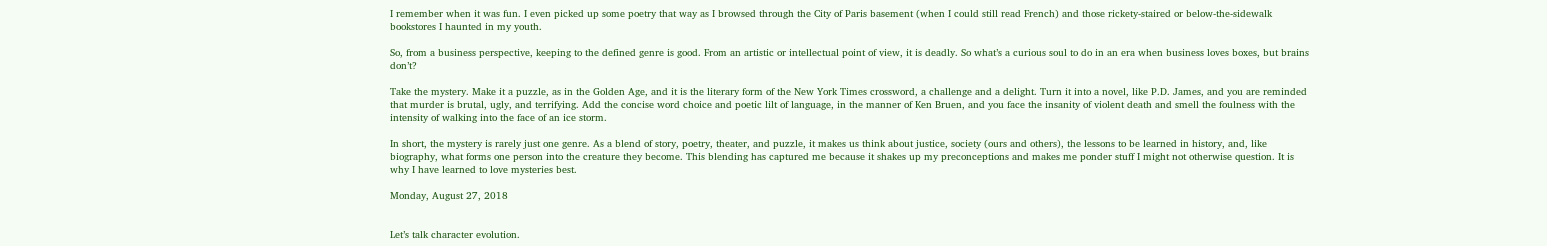I remember when it was fun. I even picked up some poetry that way as I browsed through the City of Paris basement (when I could still read French) and those rickety-staired or below-the-sidewalk bookstores I haunted in my youth.

So, from a business perspective, keeping to the defined genre is good. From an artistic or intellectual point of view, it is deadly. So what’s a curious soul to do in an era when business loves boxes, but brains don’t?

Take the mystery. Make it a puzzle, as in the Golden Age, and it is the literary form of the New York Times crossword, a challenge and a delight. Turn it into a novel, like P.D. James, and you are reminded that murder is brutal, ugly, and terrifying. Add the concise word choice and poetic lilt of language, in the manner of Ken Bruen, and you face the insanity of violent death and smell the foulness with the intensity of walking into the face of an ice storm.

In short, the mystery is rarely just one genre. As a blend of story, poetry, theater, and puzzle, it makes us think about justice, society (ours and others), the lessons to be learned in history, and, like biography, what forms one person into the creature they become. This blending has captured me because it shakes up my preconceptions and makes me ponder stuff I might not otherwise question. It is why I have learned to love mysteries best.

Monday, August 27, 2018


Let’s talk character evolution.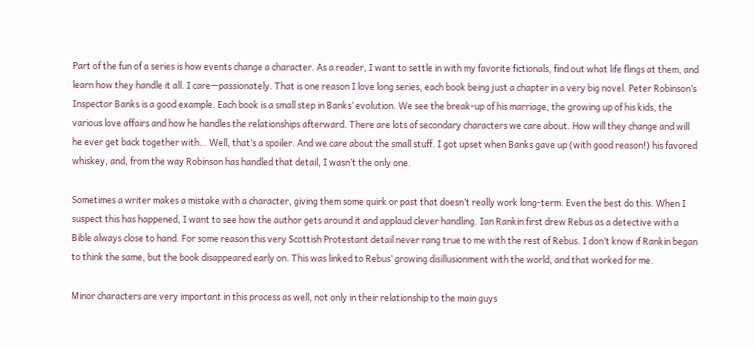Part of the fun of a series is how events change a character. As a reader, I want to settle in with my favorite fictionals, find out what life flings at them, and learn how they handle it all. I care—passionately. That is one reason I love long series, each book being just a chapter in a very big novel. Peter Robinson’s Inspector Banks is a good example. Each book is a small step in Banks’ evolution. We see the break-up of his marriage, the growing up of his kids, the various love affairs and how he handles the relationships afterward. There are lots of secondary characters we care about. How will they change and will he ever get back together with… Well, that’s a spoiler. And we care about the small stuff. I got upset when Banks gave up (with good reason!) his favored whiskey, and, from the way Robinson has handled that detail, I wasn’t the only one.

Sometimes a writer makes a mistake with a character, giving them some quirk or past that doesn’t really work long-term. Even the best do this. When I suspect this has happened, I want to see how the author gets around it and applaud clever handling. Ian Rankin first drew Rebus as a detective with a Bible always close to hand. For some reason this very Scottish Protestant detail never rang true to me with the rest of Rebus. I don’t know if Rankin began to think the same, but the book disappeared early on. This was linked to Rebus’ growing disillusionment with the world, and that worked for me.

Minor characters are very important in this process as well, not only in their relationship to the main guys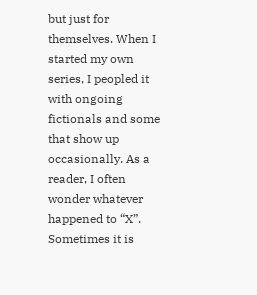but just for themselves. When I started my own series, I peopled it with ongoing fictionals and some that show up occasionally. As a reader, I often wonder whatever happened to “X”. Sometimes it is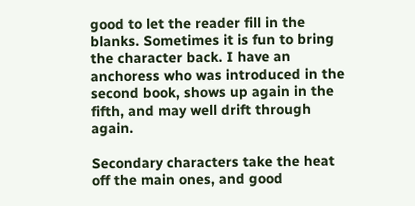good to let the reader fill in the blanks. Sometimes it is fun to bring the character back. I have an anchoress who was introduced in the second book, shows up again in the fifth, and may well drift through again.

Secondary characters take the heat off the main ones, and good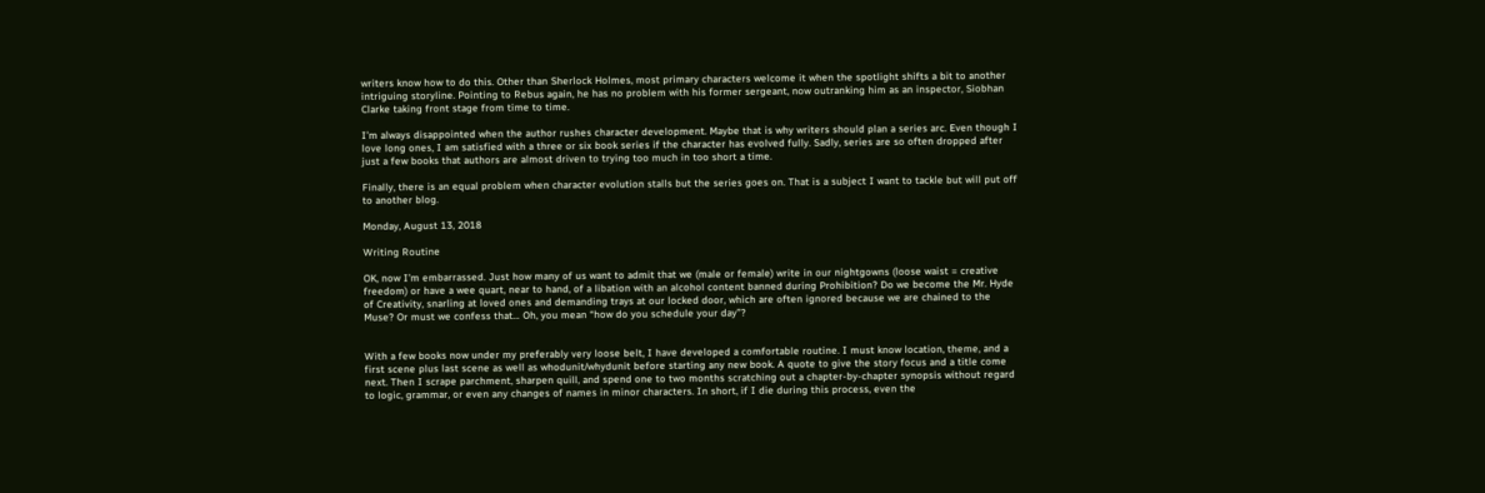writers know how to do this. Other than Sherlock Holmes, most primary characters welcome it when the spotlight shifts a bit to another intriguing storyline. Pointing to Rebus again, he has no problem with his former sergeant, now outranking him as an inspector, Siobhan Clarke taking front stage from time to time.

I’m always disappointed when the author rushes character development. Maybe that is why writers should plan a series arc. Even though I love long ones, I am satisfied with a three or six book series if the character has evolved fully. Sadly, series are so often dropped after just a few books that authors are almost driven to trying too much in too short a time.

Finally, there is an equal problem when character evolution stalls but the series goes on. That is a subject I want to tackle but will put off to another blog.

Monday, August 13, 2018

Writing Routine

OK, now I’m embarrassed. Just how many of us want to admit that we (male or female) write in our nightgowns (loose waist = creative freedom) or have a wee quart, near to hand, of a libation with an alcohol content banned during Prohibition? Do we become the Mr. Hyde of Creativity, snarling at loved ones and demanding trays at our locked door, which are often ignored because we are chained to the Muse? Or must we confess that… Oh, you mean “how do you schedule your day”?


With a few books now under my preferably very loose belt, I have developed a comfortable routine. I must know location, theme, and a first scene plus last scene as well as whodunit/whydunit before starting any new book. A quote to give the story focus and a title come next. Then I scrape parchment, sharpen quill, and spend one to two months scratching out a chapter-by-chapter synopsis without regard to logic, grammar, or even any changes of names in minor characters. In short, if I die during this process, even the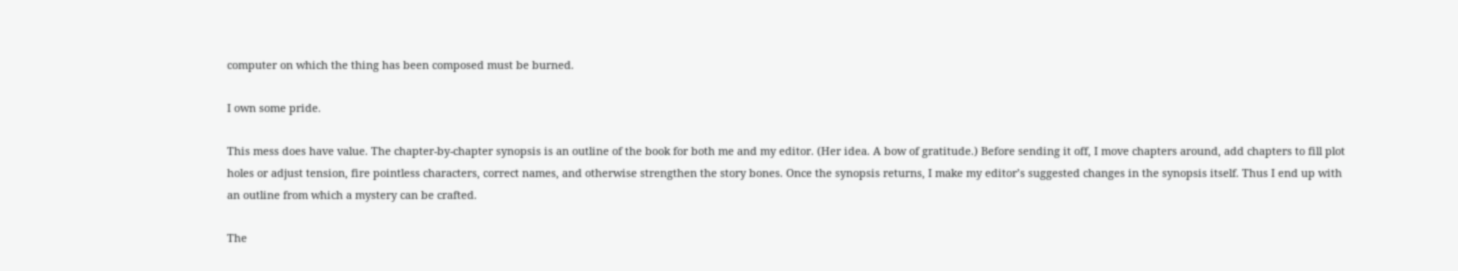computer on which the thing has been composed must be burned.

I own some pride.

This mess does have value. The chapter-by-chapter synopsis is an outline of the book for both me and my editor. (Her idea. A bow of gratitude.) Before sending it off, I move chapters around, add chapters to fill plot holes or adjust tension, fire pointless characters, correct names, and otherwise strengthen the story bones. Once the synopsis returns, I make my editor’s suggested changes in the synopsis itself. Thus I end up with an outline from which a mystery can be crafted.

The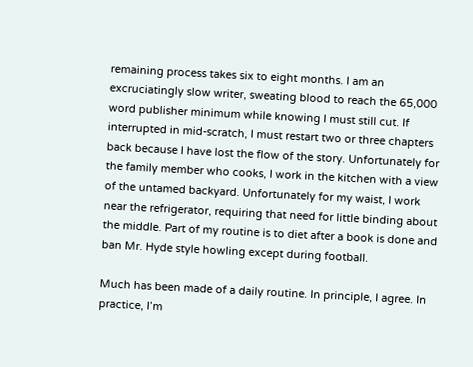remaining process takes six to eight months. I am an excruciatingly slow writer, sweating blood to reach the 65,000 word publisher minimum while knowing I must still cut. If interrupted in mid-scratch, I must restart two or three chapters back because I have lost the flow of the story. Unfortunately for the family member who cooks, I work in the kitchen with a view of the untamed backyard. Unfortunately for my waist, I work near the refrigerator, requiring that need for little binding about the middle. Part of my routine is to diet after a book is done and ban Mr. Hyde style howling except during football.

Much has been made of a daily routine. In principle, I agree. In practice, I’m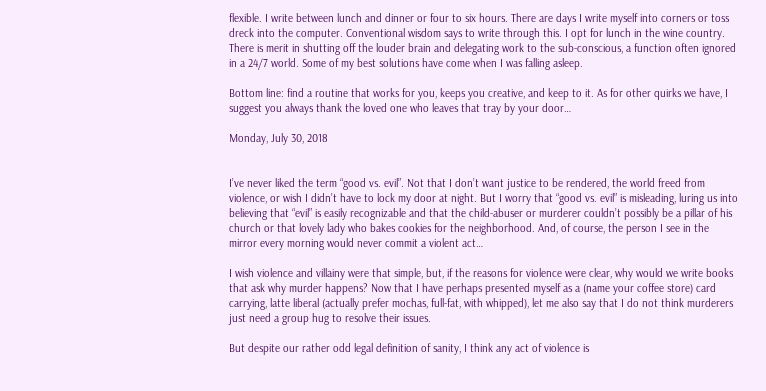flexible. I write between lunch and dinner or four to six hours. There are days I write myself into corners or toss dreck into the computer. Conventional wisdom says to write through this. I opt for lunch in the wine country. There is merit in shutting off the louder brain and delegating work to the sub-conscious, a function often ignored in a 24/7 world. Some of my best solutions have come when I was falling asleep.

Bottom line: find a routine that works for you, keeps you creative, and keep to it. As for other quirks we have, I suggest you always thank the loved one who leaves that tray by your door…

Monday, July 30, 2018


I’ve never liked the term “good vs. evil”. Not that I don’t want justice to be rendered, the world freed from violence, or wish I didn’t have to lock my door at night. But I worry that “good vs. evil” is misleading, luring us into believing that “evil” is easily recognizable and that the child-abuser or murderer couldn’t possibly be a pillar of his church or that lovely lady who bakes cookies for the neighborhood. And, of course, the person I see in the mirror every morning would never commit a violent act…

I wish violence and villainy were that simple, but, if the reasons for violence were clear, why would we write books that ask why murder happens? Now that I have perhaps presented myself as a (name your coffee store) card carrying, latte liberal (actually prefer mochas, full-fat, with whipped), let me also say that I do not think murderers just need a group hug to resolve their issues.

But despite our rather odd legal definition of sanity, I think any act of violence is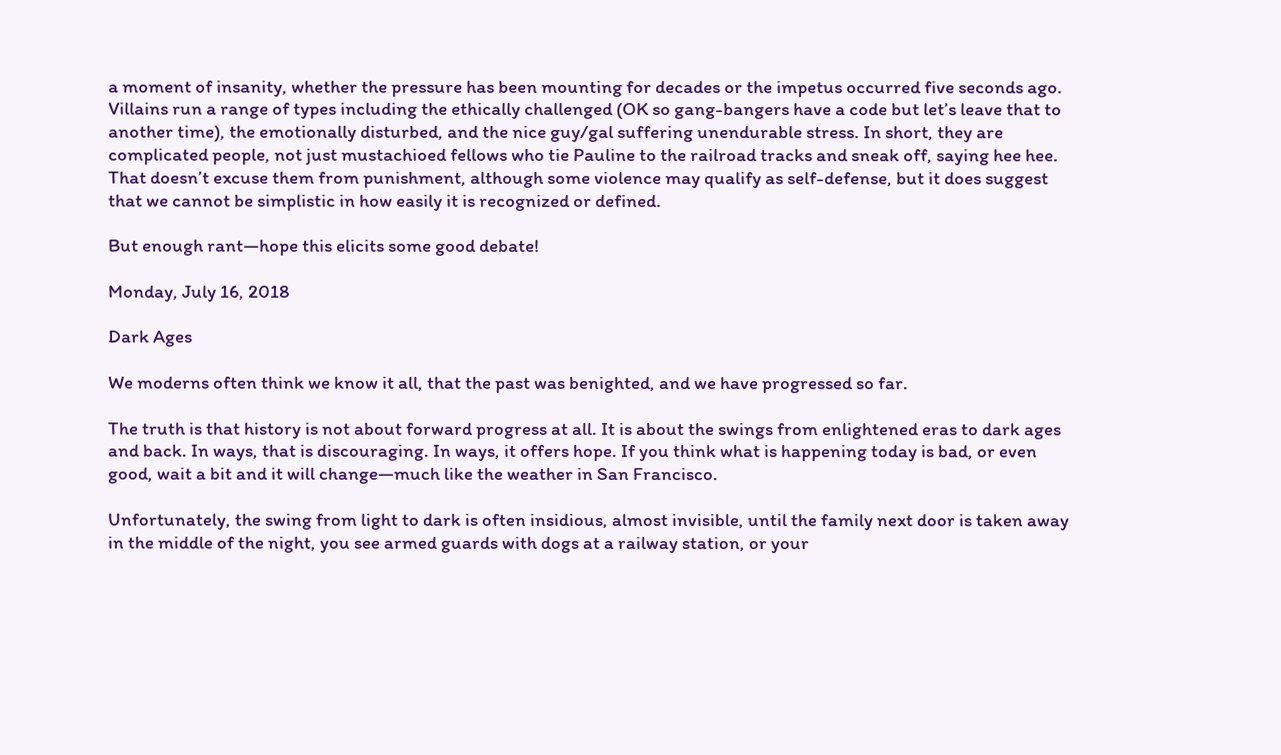a moment of insanity, whether the pressure has been mounting for decades or the impetus occurred five seconds ago. Villains run a range of types including the ethically challenged (OK so gang-bangers have a code but let’s leave that to another time), the emotionally disturbed, and the nice guy/gal suffering unendurable stress. In short, they are complicated people, not just mustachioed fellows who tie Pauline to the railroad tracks and sneak off, saying hee hee. That doesn’t excuse them from punishment, although some violence may qualify as self-defense, but it does suggest that we cannot be simplistic in how easily it is recognized or defined.

But enough rant—hope this elicits some good debate!

Monday, July 16, 2018

Dark Ages

We moderns often think we know it all, that the past was benighted, and we have progressed so far.

The truth is that history is not about forward progress at all. It is about the swings from enlightened eras to dark ages and back. In ways, that is discouraging. In ways, it offers hope. If you think what is happening today is bad, or even good, wait a bit and it will change—much like the weather in San Francisco.

Unfortunately, the swing from light to dark is often insidious, almost invisible, until the family next door is taken away in the middle of the night, you see armed guards with dogs at a railway station, or your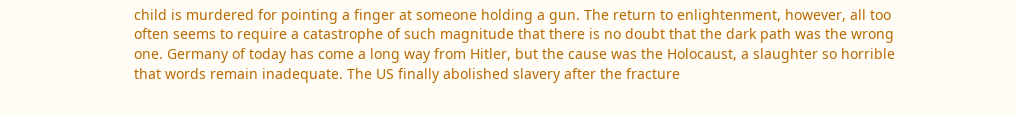child is murdered for pointing a finger at someone holding a gun. The return to enlightenment, however, all too often seems to require a catastrophe of such magnitude that there is no doubt that the dark path was the wrong one. Germany of today has come a long way from Hitler, but the cause was the Holocaust, a slaughter so horrible that words remain inadequate. The US finally abolished slavery after the fracture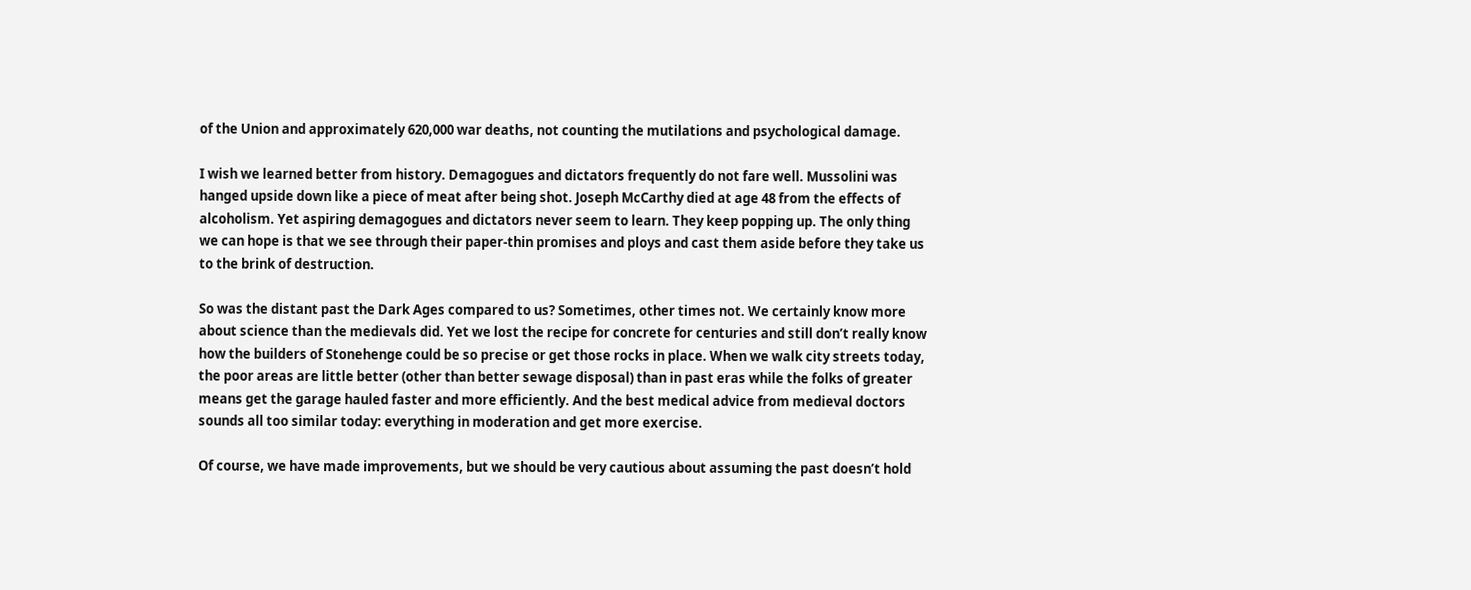of the Union and approximately 620,000 war deaths, not counting the mutilations and psychological damage.

I wish we learned better from history. Demagogues and dictators frequently do not fare well. Mussolini was hanged upside down like a piece of meat after being shot. Joseph McCarthy died at age 48 from the effects of alcoholism. Yet aspiring demagogues and dictators never seem to learn. They keep popping up. The only thing we can hope is that we see through their paper-thin promises and ploys and cast them aside before they take us to the brink of destruction.

So was the distant past the Dark Ages compared to us? Sometimes, other times not. We certainly know more about science than the medievals did. Yet we lost the recipe for concrete for centuries and still don’t really know how the builders of Stonehenge could be so precise or get those rocks in place. When we walk city streets today, the poor areas are little better (other than better sewage disposal) than in past eras while the folks of greater means get the garage hauled faster and more efficiently. And the best medical advice from medieval doctors sounds all too similar today: everything in moderation and get more exercise.

Of course, we have made improvements, but we should be very cautious about assuming the past doesn’t hold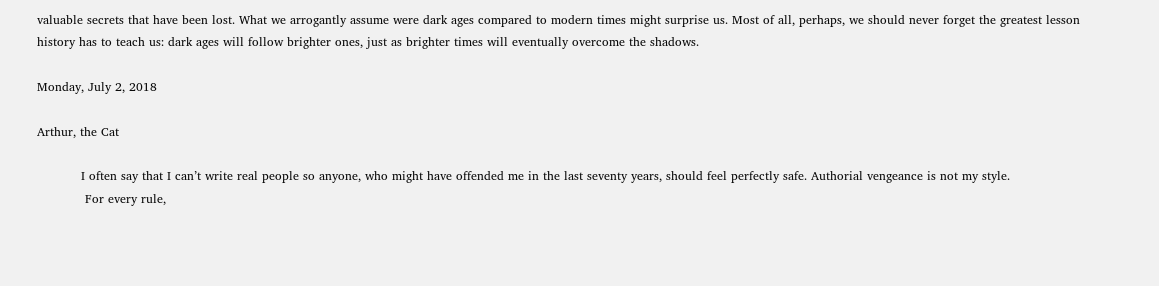valuable secrets that have been lost. What we arrogantly assume were dark ages compared to modern times might surprise us. Most of all, perhaps, we should never forget the greatest lesson history has to teach us: dark ages will follow brighter ones, just as brighter times will eventually overcome the shadows.

Monday, July 2, 2018

Arthur, the Cat

           I often say that I can’t write real people so anyone, who might have offended me in the last seventy years, should feel perfectly safe. Authorial vengeance is not my style.
            For every rule,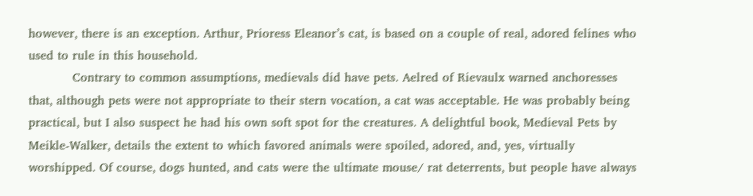however, there is an exception. Arthur, Prioress Eleanor’s cat, is based on a couple of real, adored felines who used to rule in this household.
           Contrary to common assumptions, medievals did have pets. Aelred of Rievaulx warned anchoresses that, although pets were not appropriate to their stern vocation, a cat was acceptable. He was probably being practical, but I also suspect he had his own soft spot for the creatures. A delightful book, Medieval Pets by Meikle-Walker, details the extent to which favored animals were spoiled, adored, and, yes, virtually worshipped. Of course, dogs hunted, and cats were the ultimate mouse/ rat deterrents, but people have always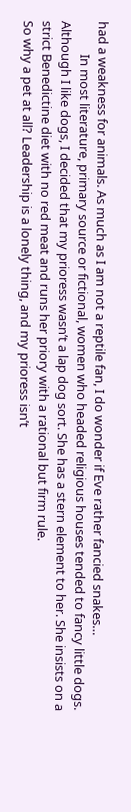had a weakness for animals. As much as I am not a reptile fan, I do wonder if Eve rather fancied snakes…
           In most literature, primary source or fictional, women who headed religious houses tended to fancy little dogs. Although I like dogs, I decided that my prioress wasn’t a lap dog sort. She has a stern element to her. She insists on a strict Benedictine diet with no red meat and runs her priory with a rational but firm rule.
So why a pet at all? Leadership is a lonely thing, and my prioress isn’t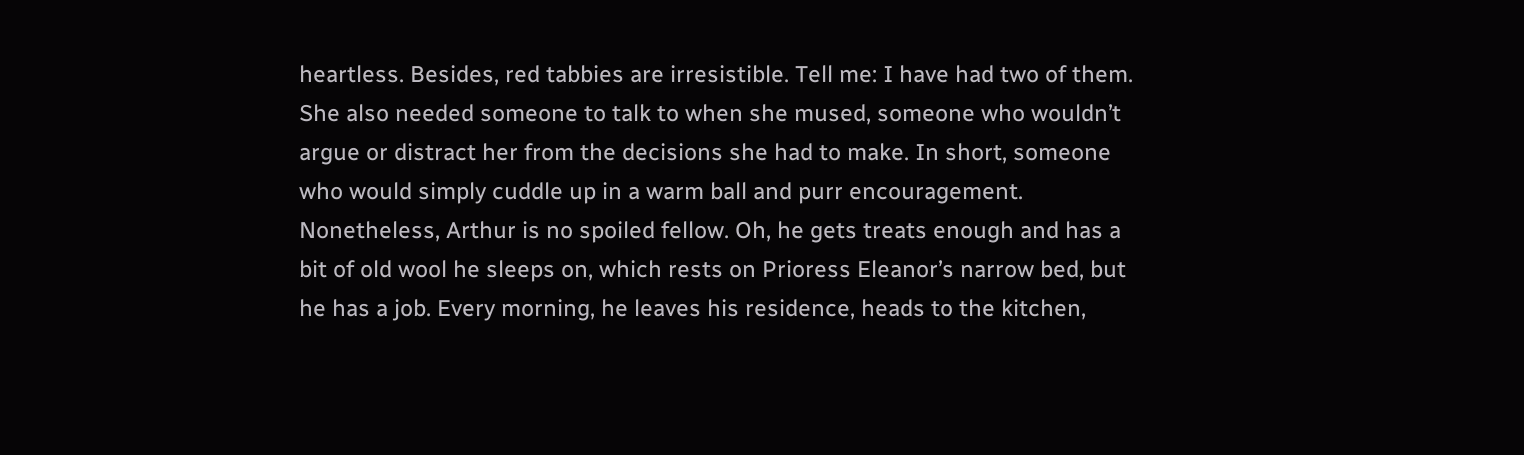heartless. Besides, red tabbies are irresistible. Tell me: I have had two of them. She also needed someone to talk to when she mused, someone who wouldn’t argue or distract her from the decisions she had to make. In short, someone who would simply cuddle up in a warm ball and purr encouragement.
Nonetheless, Arthur is no spoiled fellow. Oh, he gets treats enough and has a bit of old wool he sleeps on, which rests on Prioress Eleanor’s narrow bed, but he has a job. Every morning, he leaves his residence, heads to the kitchen,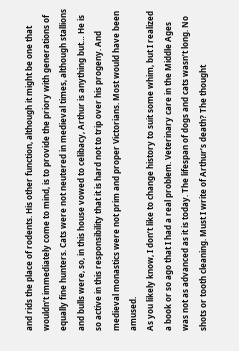and rids the place of rodents. His other function, although it might be one that wouldn’t immediately come to mind, is to provide the priory with generations of equally fine hunters. Cats were not neutered in medieval times, although stallions and bulls were, so, in this house vowed to celibacy, Arthur is anything but… He is so active in this responsibility that it is hard not to trip over his progeny. And medieval monastics were not prim and proper Victorians. Most would have been amused.
As you likely know, I don’t like to change history to suit some whim, but I realized a book or so ago that I had a real problem. Veterinary care in the Middle Ages was not as advanced as it is today. The lifespan of dogs and cats wasn’t long. No shots or tooth cleaning. Must I write of Arthur’s death? The thought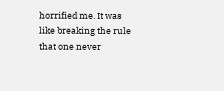horrified me. It was like breaking the rule that one never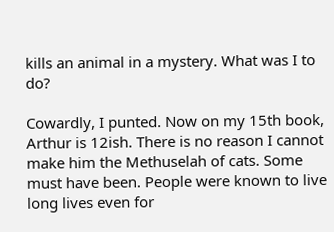kills an animal in a mystery. What was I to do?

Cowardly, I punted. Now on my 15th book, Arthur is 12ish. There is no reason I cannot make him the Methuselah of cats. Some must have been. People were known to live long lives even for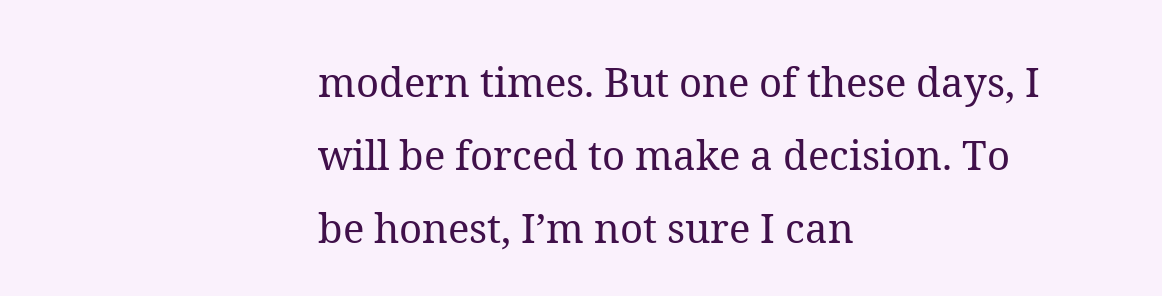modern times. But one of these days, I will be forced to make a decision. To be honest, I’m not sure I can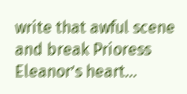write that awful scene and break Prioress Eleanor’s heart…